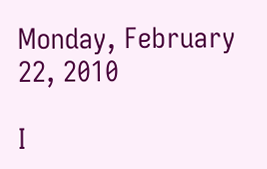Monday, February 22, 2010

I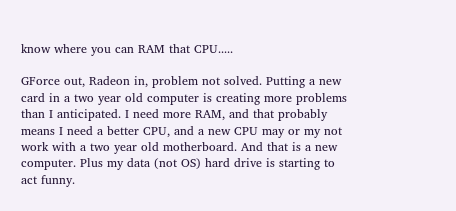know where you can RAM that CPU.....

GForce out, Radeon in, problem not solved. Putting a new card in a two year old computer is creating more problems than I anticipated. I need more RAM, and that probably means I need a better CPU, and a new CPU may or my not work with a two year old motherboard. And that is a new computer. Plus my data (not OS) hard drive is starting to act funny.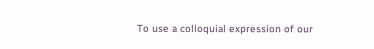To use a colloquial expression of our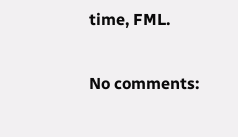time, FML.

No comments: